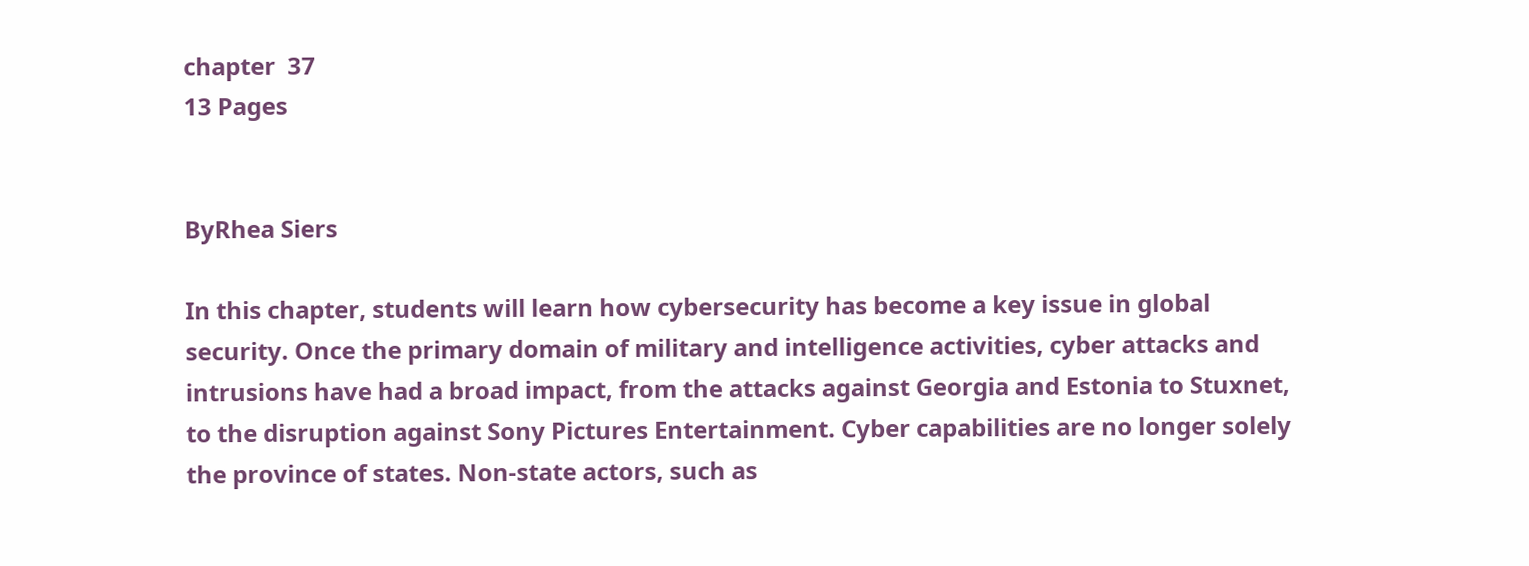chapter  37
13 Pages


ByRhea Siers

In this chapter, students will learn how cybersecurity has become a key issue in global security. Once the primary domain of military and intelligence activities, cyber attacks and intrusions have had a broad impact, from the attacks against Georgia and Estonia to Stuxnet, to the disruption against Sony Pictures Entertainment. Cyber capabilities are no longer solely the province of states. Non-state actors, such as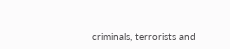criminals, terrorists and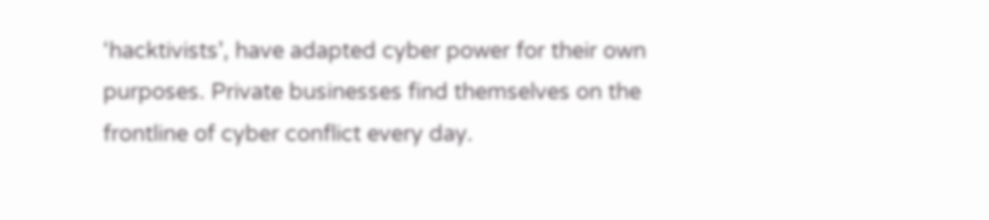‘hacktivists’, have adapted cyber power for their own purposes. Private businesses find themselves on the frontline of cyber conflict every day.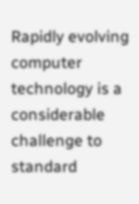Rapidly evolving computer technology is a considerable challenge to standard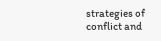strategies of conflict and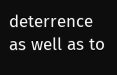deterrence as well as to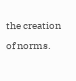the creation of norms.